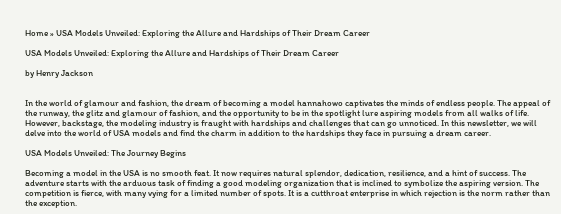Home » USA Models Unveiled: Exploring the Allure and Hardships of Their Dream Career

USA Models Unveiled: Exploring the Allure and Hardships of Their Dream Career

by Henry Jackson


In the world of glamour and fashion, the dream of becoming a model hannahowo captivates the minds of endless people. The appeal of the runway, the glitz and glamour of fashion, and the opportunity to be in the spotlight lure aspiring models from all walks of life. However, backstage, the modeling industry is fraught with hardships and challenges that can go unnoticed. In this newsletter, we will delve into the world of USA models and find the charm in addition to the hardships they face in pursuing a dream career.

USA Models Unveiled: The Journey Begins

Becoming a model in the USA is no smooth feat. It now requires natural splendor, dedication, resilience, and a hint of success. The adventure starts with the arduous task of finding a good modeling organization that is inclined to symbolize the aspiring version. The competition is fierce, with many vying for a limited number of spots. It is a cutthroat enterprise in which rejection is the norm rather than the exception.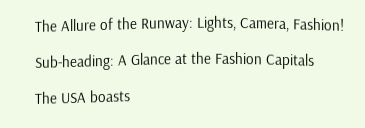The Allure of the Runway: Lights, Camera, Fashion!

Sub-heading: A Glance at the Fashion Capitals

The USA boasts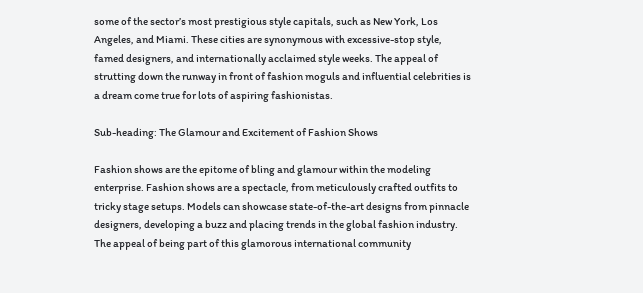some of the sector’s most prestigious style capitals, such as New York, Los Angeles, and Miami. These cities are synonymous with excessive-stop style, famed designers, and internationally acclaimed style weeks. The appeal of strutting down the runway in front of fashion moguls and influential celebrities is a dream come true for lots of aspiring fashionistas.

Sub-heading: The Glamour and Excitement of Fashion Shows

Fashion shows are the epitome of bling and glamour within the modeling enterprise. Fashion shows are a spectacle, from meticulously crafted outfits to tricky stage setups. Models can showcase state-of-the-art designs from pinnacle designers, developing a buzz and placing trends in the global fashion industry. The appeal of being part of this glamorous international community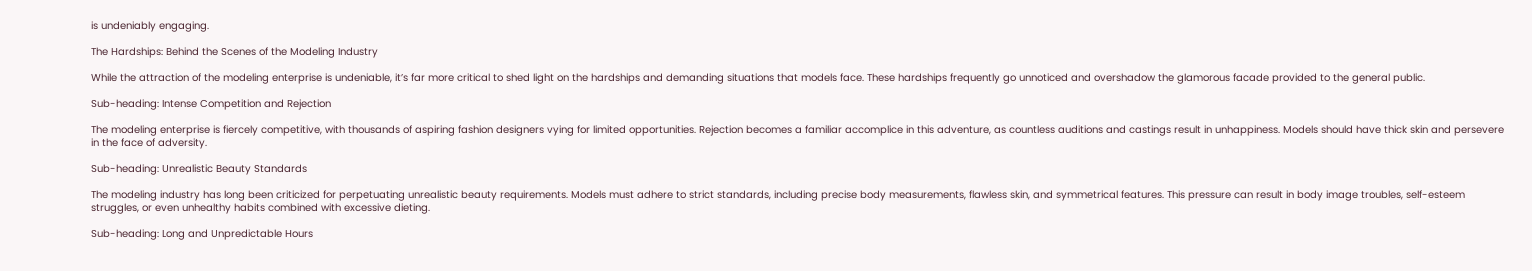is undeniably engaging.

The Hardships: Behind the Scenes of the Modeling Industry

While the attraction of the modeling enterprise is undeniable, it’s far more critical to shed light on the hardships and demanding situations that models face. These hardships frequently go unnoticed and overshadow the glamorous facade provided to the general public.

Sub-heading: Intense Competition and Rejection

The modeling enterprise is fiercely competitive, with thousands of aspiring fashion designers vying for limited opportunities. Rejection becomes a familiar accomplice in this adventure, as countless auditions and castings result in unhappiness. Models should have thick skin and persevere in the face of adversity.

Sub-heading: Unrealistic Beauty Standards

The modeling industry has long been criticized for perpetuating unrealistic beauty requirements. Models must adhere to strict standards, including precise body measurements, flawless skin, and symmetrical features. This pressure can result in body image troubles, self-esteem struggles, or even unhealthy habits combined with excessive dieting.

Sub-heading: Long and Unpredictable Hours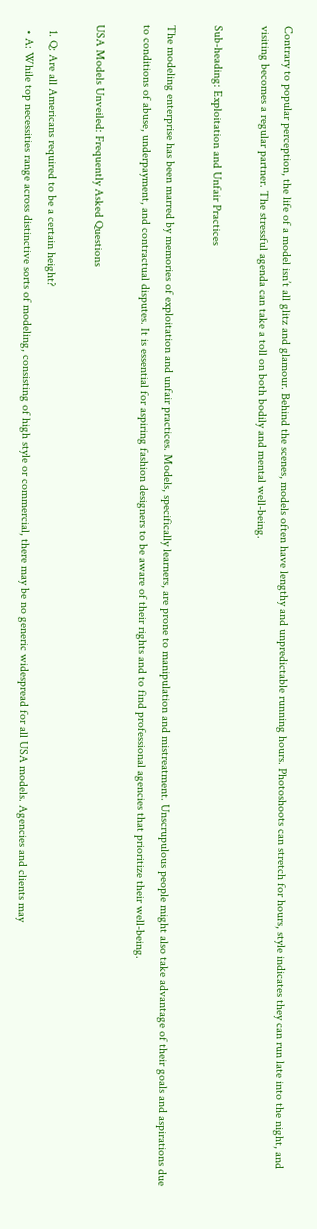Contrary to popular perception, the life of a model isn’t all glitz and glamour. Behind the scenes, models often have lengthy and unpredictable running hours. Photoshoots can stretch for hours, style indicates they can run late into the night, and visiting becomes a regular partner. The stressful agenda can take a toll on both bodily and mental well-being.

Sub-heading: Exploitation and Unfair Practices

The modeling enterprise has been marred by memories of exploitation and unfair practices. Models, specifically learners, are prone to manipulation and mistreatment. Unscrupulous people might also take advantage of their goals and aspirations due to conditions of abuse, underpayment, and contractual disputes. It is essential for aspiring fashion designers to be aware of their rights and to find professional agencies that prioritize their well-being.

USA Models Unveiled: Frequently Asked Questions

  1. Q: Are all Americans required to be a certain height?
  • A: While top necessities range across distinctive sorts of modeling, consisting of high style or commercial, there may be no generic widespread for all USA models. Agencies and clients may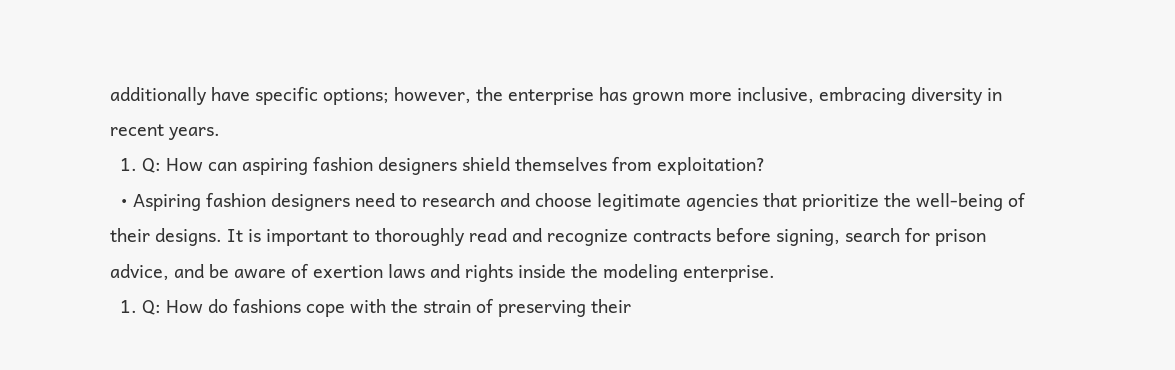additionally have specific options; however, the enterprise has grown more inclusive, embracing diversity in recent years.
  1. Q: How can aspiring fashion designers shield themselves from exploitation?
  • Aspiring fashion designers need to research and choose legitimate agencies that prioritize the well-being of their designs. It is important to thoroughly read and recognize contracts before signing, search for prison advice, and be aware of exertion laws and rights inside the modeling enterprise.
  1. Q: How do fashions cope with the strain of preserving their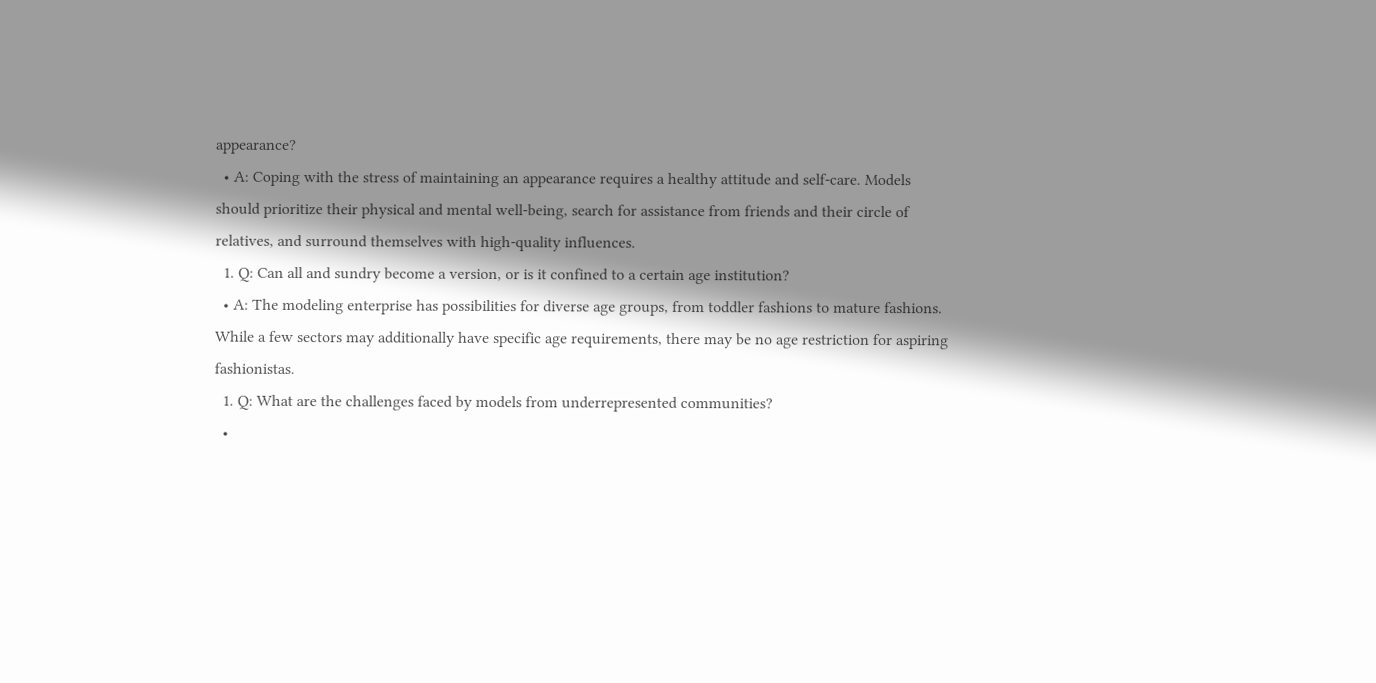appearance?
  • A: Coping with the stress of maintaining an appearance requires a healthy attitude and self-care. Models should prioritize their physical and mental well-being, search for assistance from friends and their circle of relatives, and surround themselves with high-quality influences.
  1. Q: Can all and sundry become a version, or is it confined to a certain age institution?
  • A: The modeling enterprise has possibilities for diverse age groups, from toddler fashions to mature fashions. While a few sectors may additionally have specific age requirements, there may be no age restriction for aspiring fashionistas.
  1. Q: What are the challenges faced by models from underrepresented communities?
  •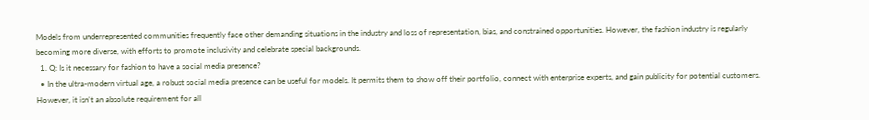Models from underrepresented communities frequently face other demanding situations in the industry and loss of representation, bias, and constrained opportunities. However, the fashion industry is regularly becoming more diverse, with efforts to promote inclusivity and celebrate special backgrounds.
  1. Q: Is it necessary for fashion to have a social media presence?
  • In the ultra-modern virtual age, a robust social media presence can be useful for models. It permits them to show off their portfolio, connect with enterprise experts, and gain publicity for potential customers. However, it isn’t an absolute requirement for all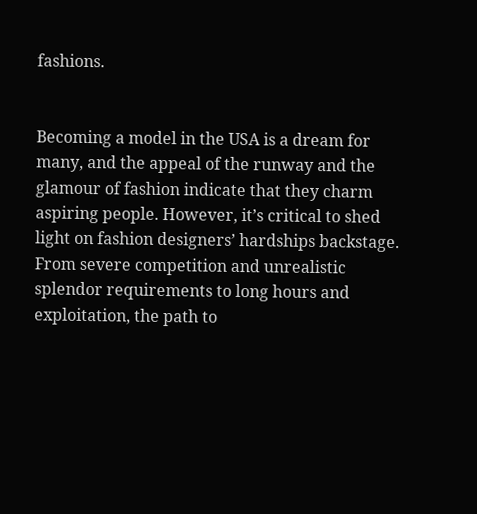fashions.


Becoming a model in the USA is a dream for many, and the appeal of the runway and the glamour of fashion indicate that they charm aspiring people. However, it’s critical to shed light on fashion designers’ hardships backstage. From severe competition and unrealistic splendor requirements to long hours and exploitation, the path to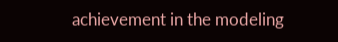achievement in the modeling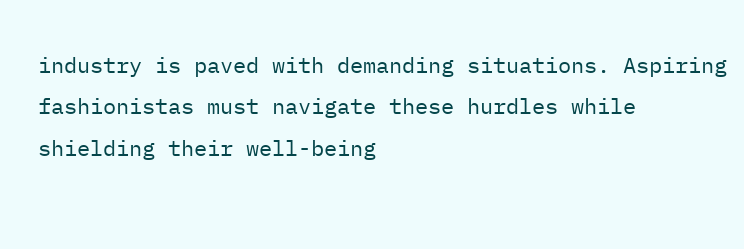industry is paved with demanding situations. Aspiring fashionistas must navigate these hurdles while shielding their well-being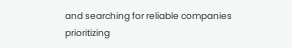and searching for reliable companies prioritizing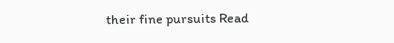their fine pursuits Read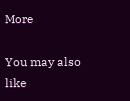More

You may also like